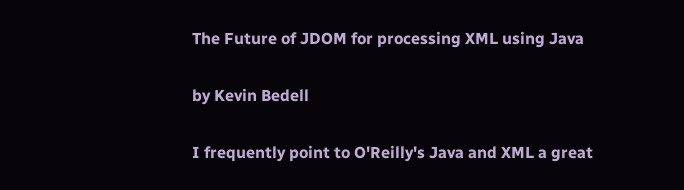The Future of JDOM for processing XML using Java

by Kevin Bedell

I frequently point to O'Reilly's Java and XML a great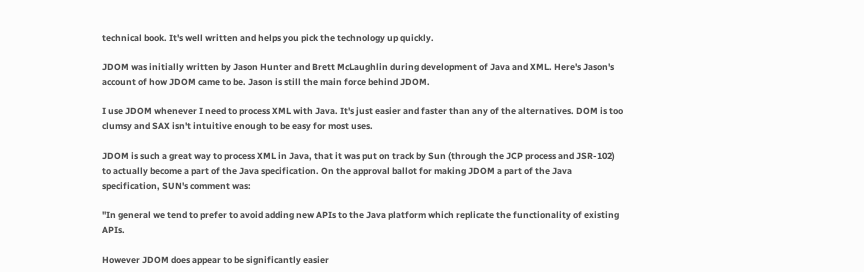technical book. It's well written and helps you pick the technology up quickly.

JDOM was initially written by Jason Hunter and Brett McLaughlin during development of Java and XML. Here's Jason's account of how JDOM came to be. Jason is still the main force behind JDOM.

I use JDOM whenever I need to process XML with Java. It's just easier and faster than any of the alternatives. DOM is too clumsy and SAX isn't intuitive enough to be easy for most uses.

JDOM is such a great way to process XML in Java, that it was put on track by Sun (through the JCP process and JSR-102) to actually become a part of the Java specification. On the approval ballot for making JDOM a part of the Java specification, SUN's comment was:

"In general we tend to prefer to avoid adding new APIs to the Java platform which replicate the functionality of existing APIs.

However JDOM does appear to be significantly easier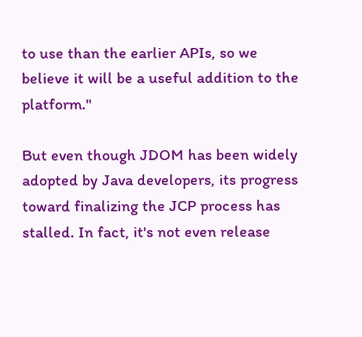to use than the earlier APIs, so we believe it will be a useful addition to the platform."

But even though JDOM has been widely adopted by Java developers, its progress toward finalizing the JCP process has stalled. In fact, it's not even release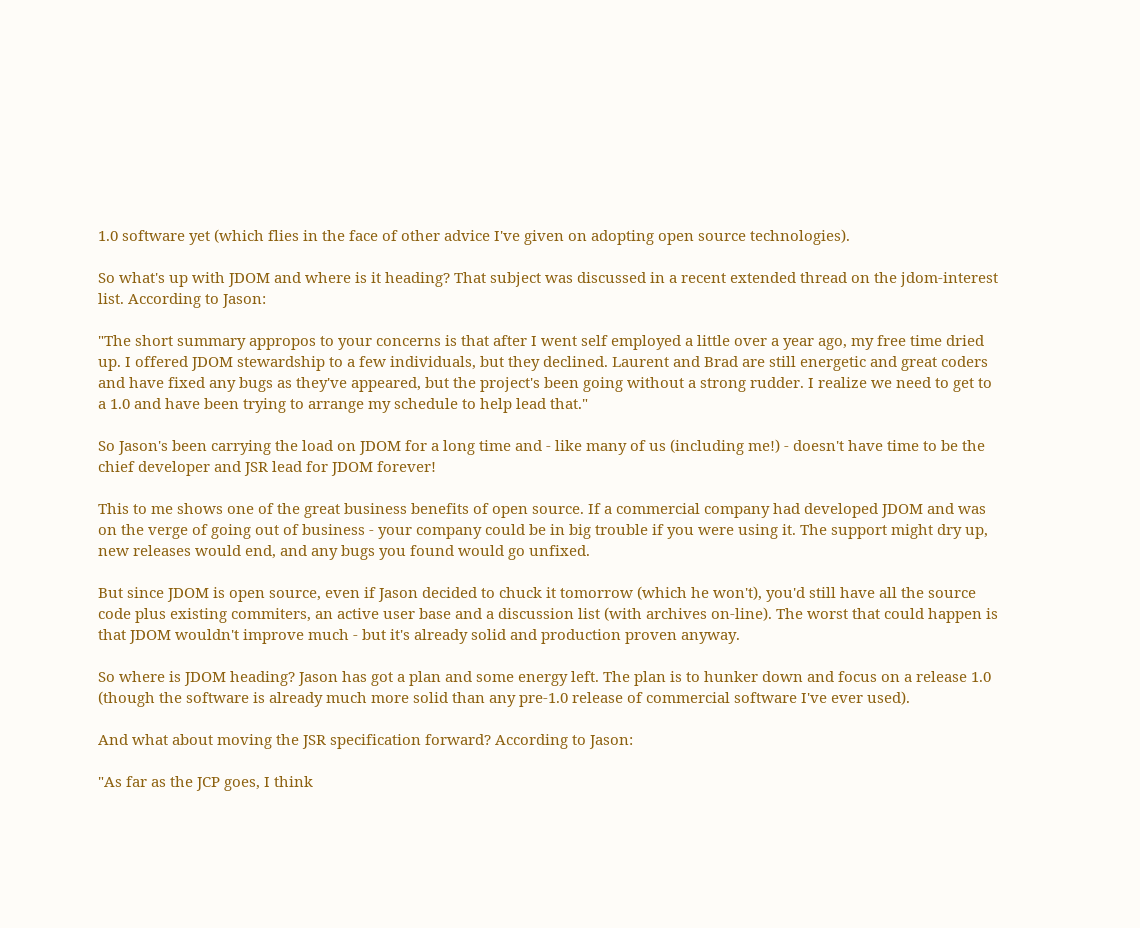1.0 software yet (which flies in the face of other advice I've given on adopting open source technologies).

So what's up with JDOM and where is it heading? That subject was discussed in a recent extended thread on the jdom-interest list. According to Jason:

"The short summary appropos to your concerns is that after I went self employed a little over a year ago, my free time dried up. I offered JDOM stewardship to a few individuals, but they declined. Laurent and Brad are still energetic and great coders and have fixed any bugs as they've appeared, but the project's been going without a strong rudder. I realize we need to get to a 1.0 and have been trying to arrange my schedule to help lead that."

So Jason's been carrying the load on JDOM for a long time and - like many of us (including me!) - doesn't have time to be the chief developer and JSR lead for JDOM forever!

This to me shows one of the great business benefits of open source. If a commercial company had developed JDOM and was on the verge of going out of business - your company could be in big trouble if you were using it. The support might dry up, new releases would end, and any bugs you found would go unfixed.

But since JDOM is open source, even if Jason decided to chuck it tomorrow (which he won't), you'd still have all the source code plus existing commiters, an active user base and a discussion list (with archives on-line). The worst that could happen is that JDOM wouldn't improve much - but it's already solid and production proven anyway.

So where is JDOM heading? Jason has got a plan and some energy left. The plan is to hunker down and focus on a release 1.0 (though the software is already much more solid than any pre-1.0 release of commercial software I've ever used).

And what about moving the JSR specification forward? According to Jason:

"As far as the JCP goes, I think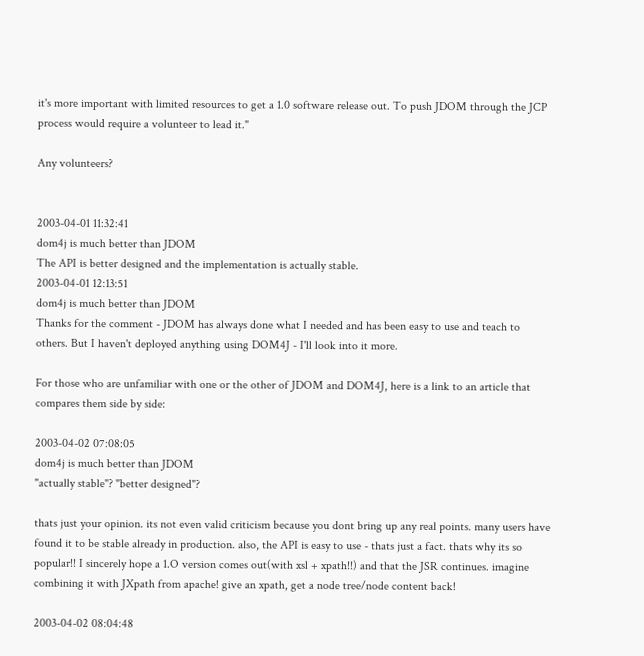it's more important with limited resources to get a 1.0 software release out. To push JDOM through the JCP process would require a volunteer to lead it."

Any volunteers?


2003-04-01 11:32:41
dom4j is much better than JDOM
The API is better designed and the implementation is actually stable.
2003-04-01 12:13:51
dom4j is much better than JDOM
Thanks for the comment - JDOM has always done what I needed and has been easy to use and teach to others. But I haven't deployed anything using DOM4J - I'll look into it more.

For those who are unfamiliar with one or the other of JDOM and DOM4J, here is a link to an article that compares them side by side:

2003-04-02 07:08:05
dom4j is much better than JDOM
"actually stable"? "better designed"?

thats just your opinion. its not even valid criticism because you dont bring up any real points. many users have found it to be stable already in production. also, the API is easy to use - thats just a fact. thats why its so popular!! I sincerely hope a 1.O version comes out(with xsl + xpath!!) and that the JSR continues. imagine combining it with JXpath from apache! give an xpath, get a node tree/node content back!

2003-04-02 08:04:48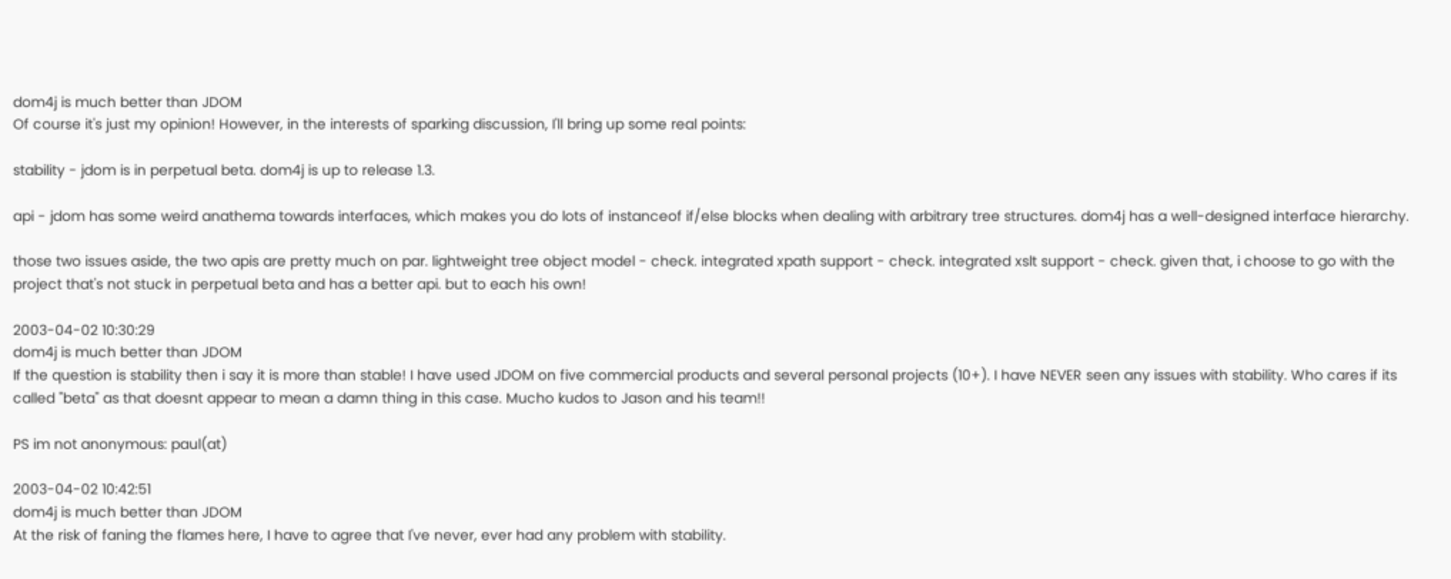dom4j is much better than JDOM
Of course it's just my opinion! However, in the interests of sparking discussion, I'll bring up some real points:

stability - jdom is in perpetual beta. dom4j is up to release 1.3.

api - jdom has some weird anathema towards interfaces, which makes you do lots of instanceof if/else blocks when dealing with arbitrary tree structures. dom4j has a well-designed interface hierarchy.

those two issues aside, the two apis are pretty much on par. lightweight tree object model - check. integrated xpath support - check. integrated xslt support - check. given that, i choose to go with the project that's not stuck in perpetual beta and has a better api. but to each his own!

2003-04-02 10:30:29
dom4j is much better than JDOM
If the question is stability then i say it is more than stable! I have used JDOM on five commercial products and several personal projects (10+). I have NEVER seen any issues with stability. Who cares if its called "beta" as that doesnt appear to mean a damn thing in this case. Mucho kudos to Jason and his team!!

PS im not anonymous: paul(at)

2003-04-02 10:42:51
dom4j is much better than JDOM
At the risk of faning the flames here, I have to agree that I've never, ever had any problem with stability.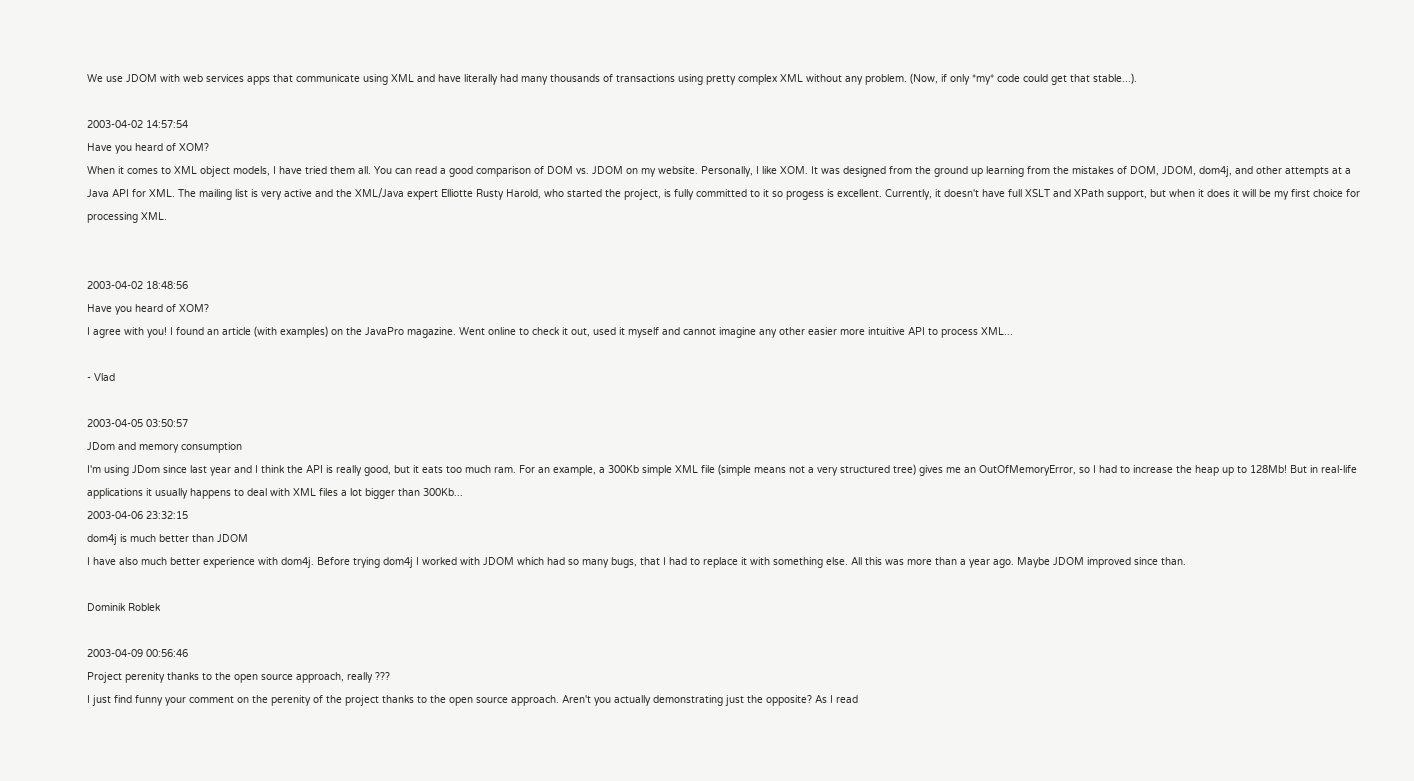We use JDOM with web services apps that communicate using XML and have literally had many thousands of transactions using pretty complex XML without any problem. (Now, if only *my* code could get that stable...).

2003-04-02 14:57:54
Have you heard of XOM?
When it comes to XML object models, I have tried them all. You can read a good comparison of DOM vs. JDOM on my website. Personally, I like XOM. It was designed from the ground up learning from the mistakes of DOM, JDOM, dom4j, and other attempts at a Java API for XML. The mailing list is very active and the XML/Java expert Elliotte Rusty Harold, who started the project, is fully committed to it so progess is excellent. Currently, it doesn't have full XSLT and XPath support, but when it does it will be my first choice for processing XML.


2003-04-02 18:48:56
Have you heard of XOM?
I agree with you! I found an article (with examples) on the JavaPro magazine. Went online to check it out, used it myself and cannot imagine any other easier more intuitive API to process XML...

- Vlad

2003-04-05 03:50:57
JDom and memory consumption
I'm using JDom since last year and I think the API is really good, but it eats too much ram. For an example, a 300Kb simple XML file (simple means not a very structured tree) gives me an OutOfMemoryError, so I had to increase the heap up to 128Mb! But in real-life applications it usually happens to deal with XML files a lot bigger than 300Kb...
2003-04-06 23:32:15
dom4j is much better than JDOM
I have also much better experience with dom4j. Before trying dom4j I worked with JDOM which had so many bugs, that I had to replace it with something else. All this was more than a year ago. Maybe JDOM improved since than.

Dominik Roblek

2003-04-09 00:56:46
Project perenity thanks to the open source approach, really ???
I just find funny your comment on the perenity of the project thanks to the open source approach. Aren't you actually demonstrating just the opposite? As I read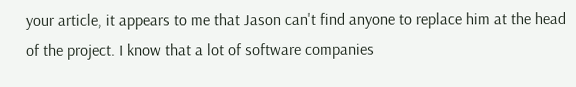your article, it appears to me that Jason can't find anyone to replace him at the head of the project. I know that a lot of software companies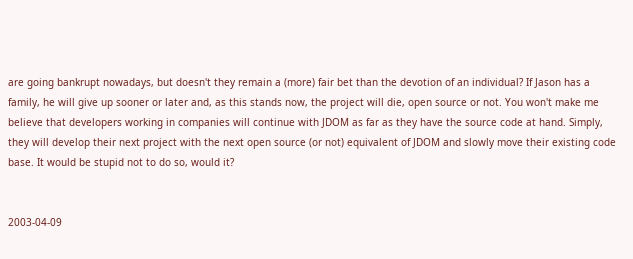are going bankrupt nowadays, but doesn't they remain a (more) fair bet than the devotion of an individual? If Jason has a family, he will give up sooner or later and, as this stands now, the project will die, open source or not. You won't make me believe that developers working in companies will continue with JDOM as far as they have the source code at hand. Simply, they will develop their next project with the next open source (or not) equivalent of JDOM and slowly move their existing code base. It would be stupid not to do so, would it?


2003-04-09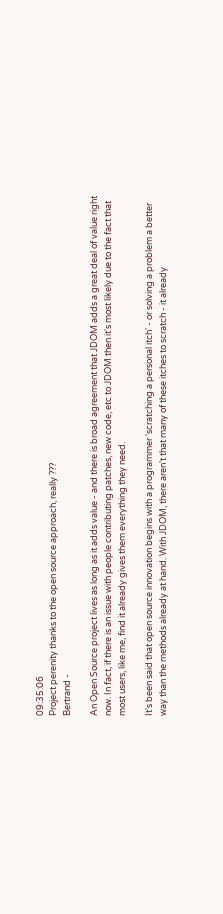09:35:06
Project perenity thanks to the open source approach, really ???
Bertrand -

An Open Source project lives as long as it adds value - and there is broad agreement that JDOM adds a great deal of value right now. In fact, if there is an issue with people contributing patches, new code, etc to JDOM then it's most likely due to the fact that most users, like me, find it already gives them everything they need.

It's been said that open source innovation begins with a programmer 'scratching a personal itch' - or solving a problem a better way than the methods already at hand. With JDOM, there aren't that many of these itches to scratch - it already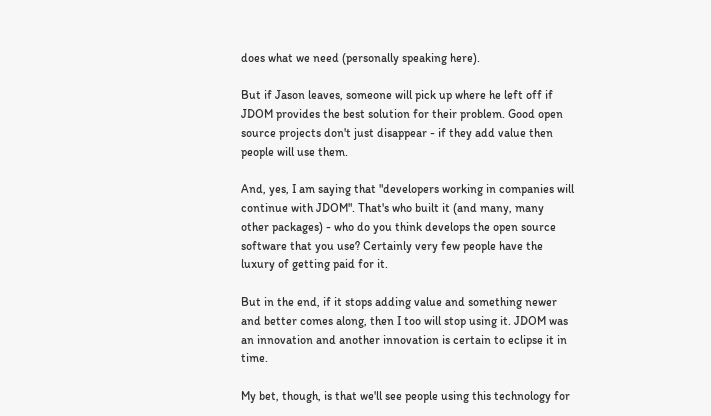does what we need (personally speaking here).

But if Jason leaves, someone will pick up where he left off if JDOM provides the best solution for their problem. Good open source projects don't just disappear - if they add value then people will use them.

And, yes, I am saying that "developers working in companies will continue with JDOM". That's who built it (and many, many other packages) - who do you think develops the open source software that you use? Certainly very few people have the luxury of getting paid for it.

But in the end, if it stops adding value and something newer and better comes along, then I too will stop using it. JDOM was an innovation and another innovation is certain to eclipse it in time.

My bet, though, is that we'll see people using this technology for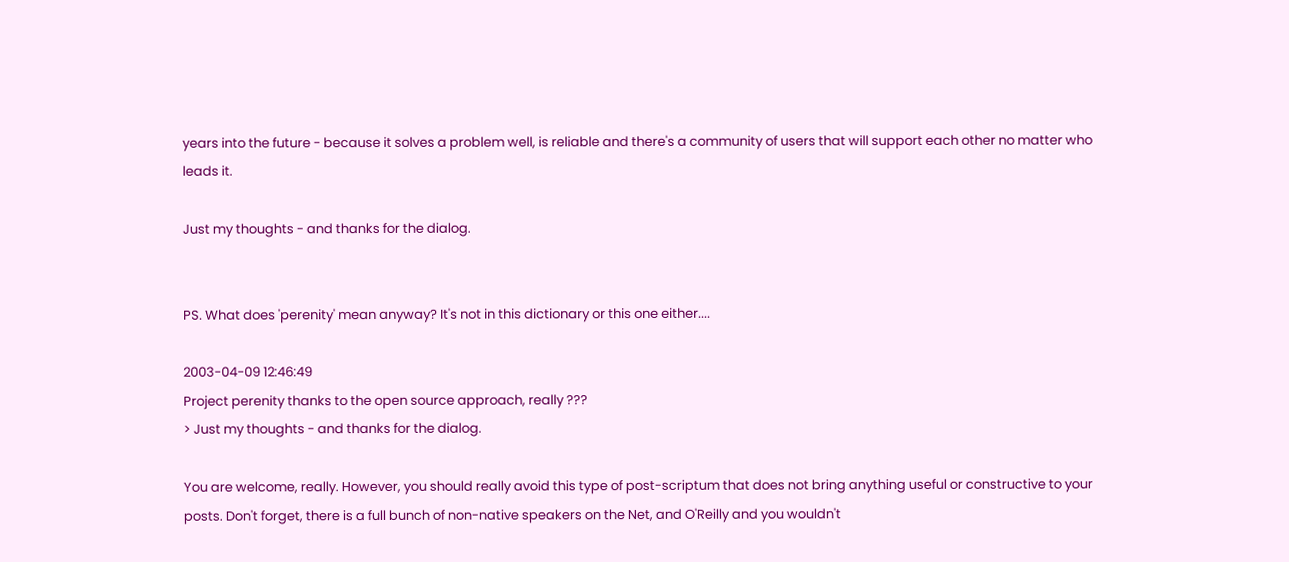years into the future - because it solves a problem well, is reliable and there's a community of users that will support each other no matter who leads it.

Just my thoughts - and thanks for the dialog.


PS. What does 'perenity' mean anyway? It's not in this dictionary or this one either....

2003-04-09 12:46:49
Project perenity thanks to the open source approach, really ???
> Just my thoughts - and thanks for the dialog.

You are welcome, really. However, you should really avoid this type of post-scriptum that does not bring anything useful or constructive to your posts. Don't forget, there is a full bunch of non-native speakers on the Net, and O'Reilly and you wouldn't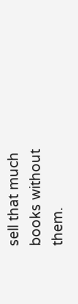sell that much books without them.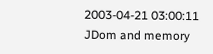2003-04-21 03:00:11
JDom and memory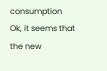consumption
Ok, it seems that the new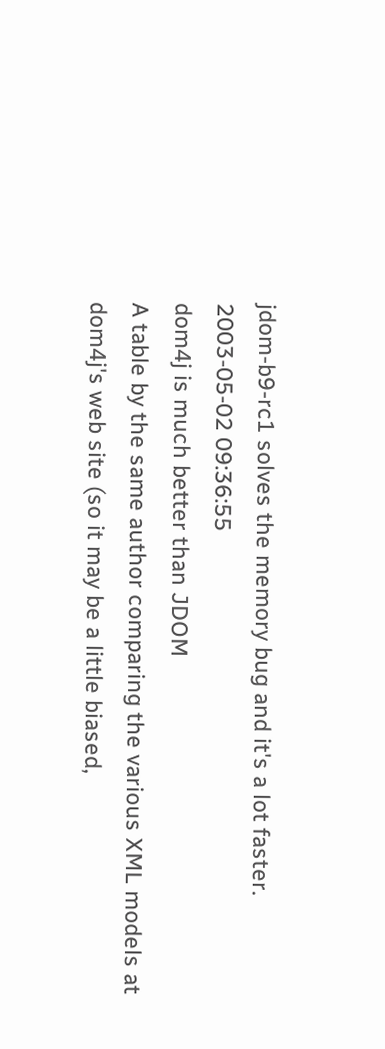jdom-b9-rc1 solves the memory bug and it's a lot faster.
2003-05-02 09:36:55
dom4j is much better than JDOM
A table by the same author comparing the various XML models at dom4j's web site (so it may be a little biased,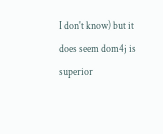I don't know) but it does seem dom4j is superior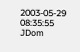2003-05-29 08:35:55
JDom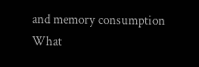and memory consumption
What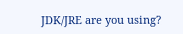JDK/JRE are you using?